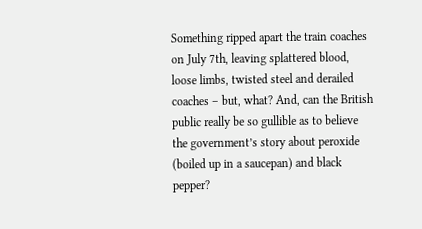Something ripped apart the train coaches on July 7th, leaving splattered blood, loose limbs, twisted steel and derailed coaches – but, what? And, can the British public really be so gullible as to believe the government’s story about peroxide (boiled up in a saucepan) and black pepper?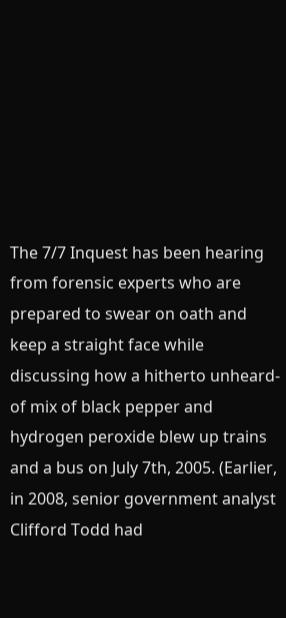The 7/7 Inquest has been hearing from forensic experts who are prepared to swear on oath and keep a straight face while discussing how a hitherto unheard-of mix of black pepper and hydrogen peroxide blew up trains and a bus on July 7th, 2005. (Earlier, in 2008, senior government analyst Clifford Todd had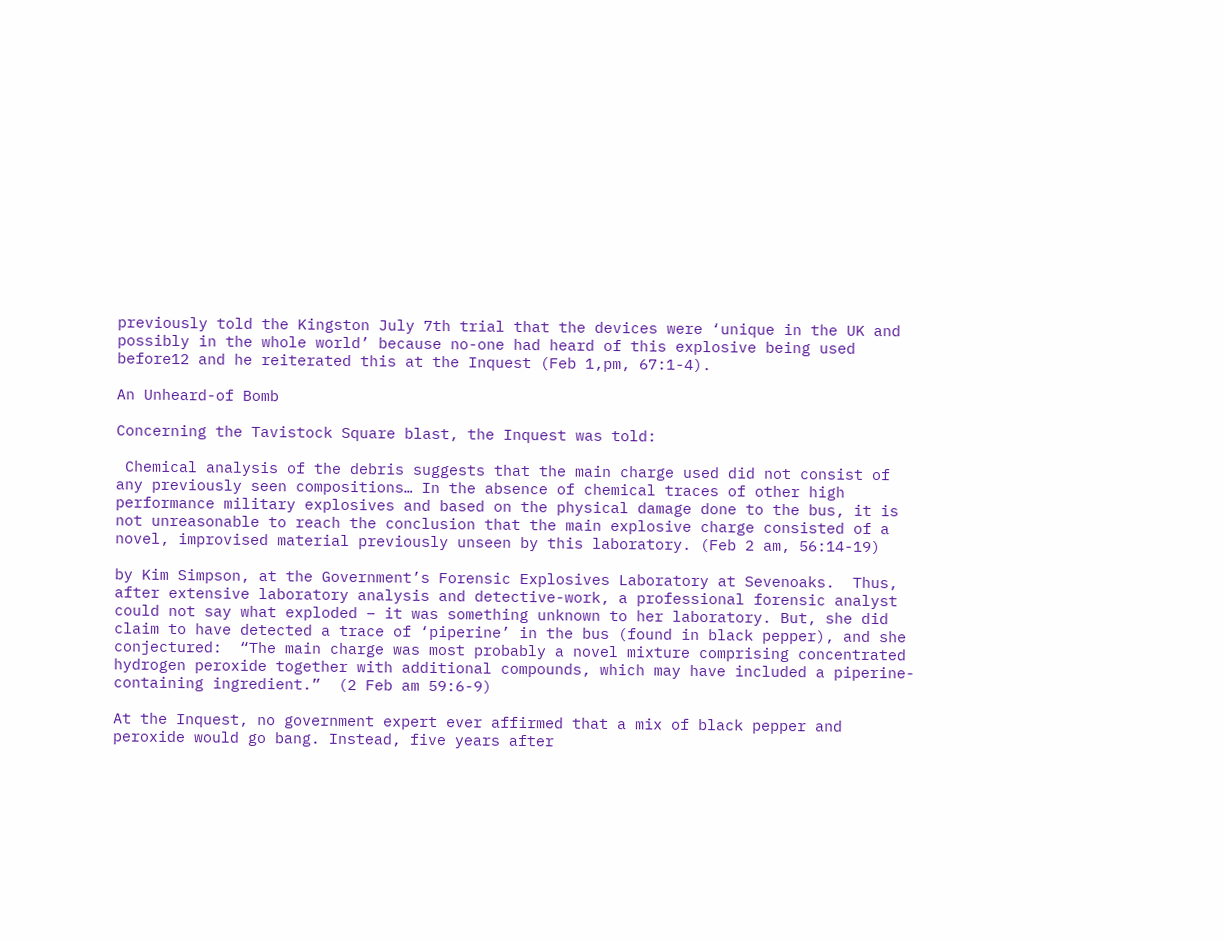previously told the Kingston July 7th trial that the devices were ‘unique in the UK and possibly in the whole world’ because no-one had heard of this explosive being used before12 and he reiterated this at the Inquest (Feb 1,pm, 67:1-4).

An Unheard-of Bomb

Concerning the Tavistock Square blast, the Inquest was told:

 Chemical analysis of the debris suggests that the main charge used did not consist of any previously seen compositions… In the absence of chemical traces of other high performance military explosives and based on the physical damage done to the bus, it is not unreasonable to reach the conclusion that the main explosive charge consisted of a novel, improvised material previously unseen by this laboratory. (Feb 2 am, 56:14-19)

by Kim Simpson, at the Government’s Forensic Explosives Laboratory at Sevenoaks.  Thus, after extensive laboratory analysis and detective-work, a professional forensic analyst could not say what exploded – it was something unknown to her laboratory. But, she did claim to have detected a trace of ‘piperine’ in the bus (found in black pepper), and she conjectured:  “The main charge was most probably a novel mixture comprising concentrated hydrogen peroxide together with additional compounds, which may have included a piperine-containing ingredient.”  (2 Feb am 59:6-9)

At the Inquest, no government expert ever affirmed that a mix of black pepper and peroxide would go bang. Instead, five years after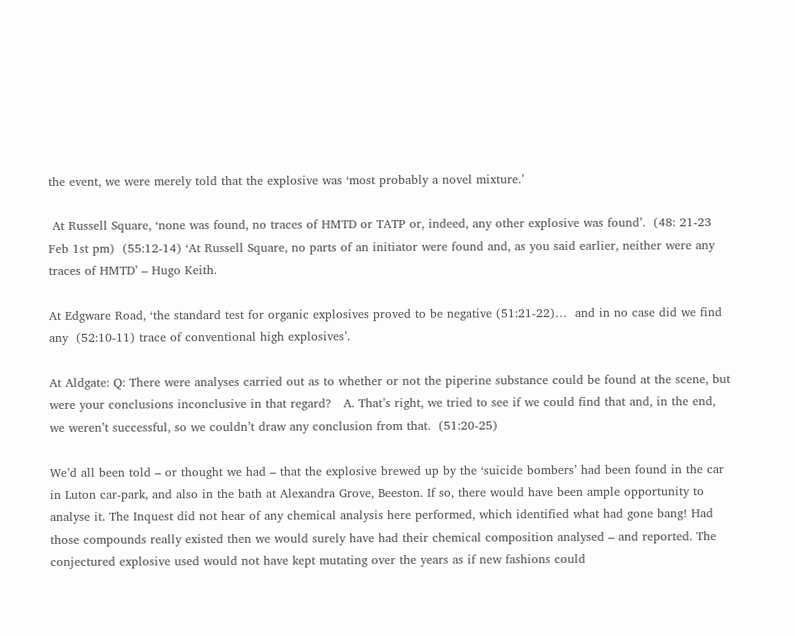the event, we were merely told that the explosive was ‘most probably a novel mixture.’

 At Russell Square, ‘none was found, no traces of HMTD or TATP or, indeed, any other explosive was found’.  (48: 21-23  Feb 1st pm)  (55:12-14) ‘At Russell Square, no parts of an initiator were found and, as you said earlier, neither were any traces of HMTD’ – Hugo Keith.

At Edgware Road, ‘the standard test for organic explosives proved to be negative (51:21-22)…  and in no case did we find any  (52:10-11) trace of conventional high explosives’.

At Aldgate: Q: There were analyses carried out as to whether or not the piperine substance could be found at the scene, but were your conclusions inconclusive in that regard?   A. That’s right, we tried to see if we could find that and, in the end, we weren’t successful, so we couldn’t draw any conclusion from that.  (51:20-25)

We’d all been told – or thought we had – that the explosive brewed up by the ‘suicide bombers’ had been found in the car in Luton car-park, and also in the bath at Alexandra Grove, Beeston. If so, there would have been ample opportunity to analyse it. The Inquest did not hear of any chemical analysis here performed, which identified what had gone bang! Had those compounds really existed then we would surely have had their chemical composition analysed – and reported. The conjectured explosive used would not have kept mutating over the years as if new fashions could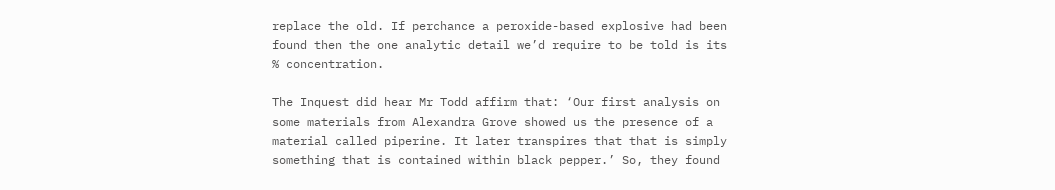replace the old. If perchance a peroxide-based explosive had been found then the one analytic detail we’d require to be told is its % concentration.

The Inquest did hear Mr Todd affirm that: ‘Our first analysis on some materials from Alexandra Grove showed us the presence of a material called piperine. It later transpires that that is simply something that is contained within black pepper.’ So, they found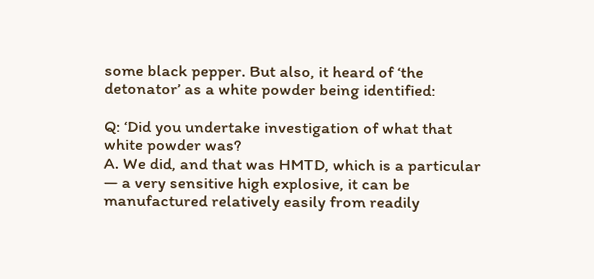some black pepper. But also, it heard of ‘the detonator’ as a white powder being identified:

Q: ‘Did you undertake investigation of what that white powder was?
A. We did, and that was HMTD, which is a particular — a very sensitive high explosive, it can be manufactured relatively easily from readily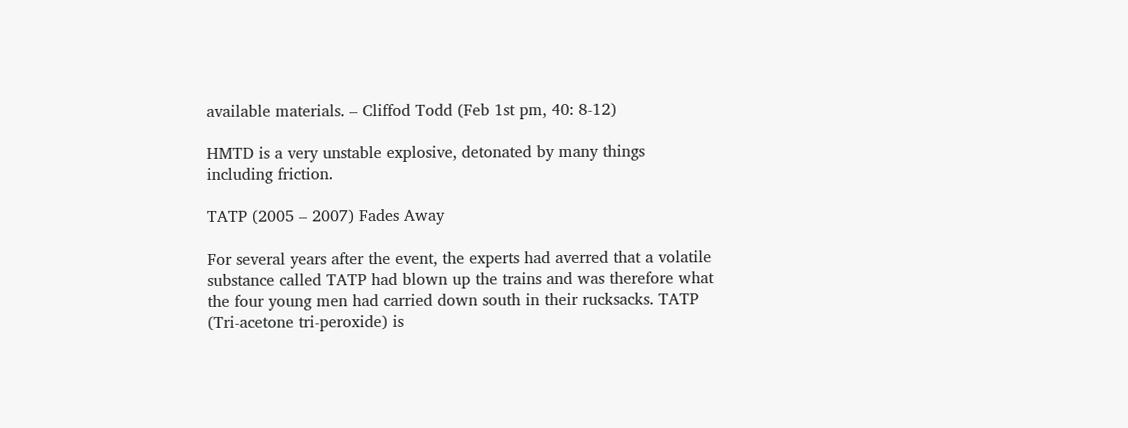available materials. – Cliffod Todd (Feb 1st pm, 40: 8-12)

HMTD is a very unstable explosive, detonated by many things including friction.

TATP (2005 – 2007) Fades Away

For several years after the event, the experts had averred that a volatile substance called TATP had blown up the trains and was therefore what the four young men had carried down south in their rucksacks. TATP (Tri-acetone tri-peroxide) is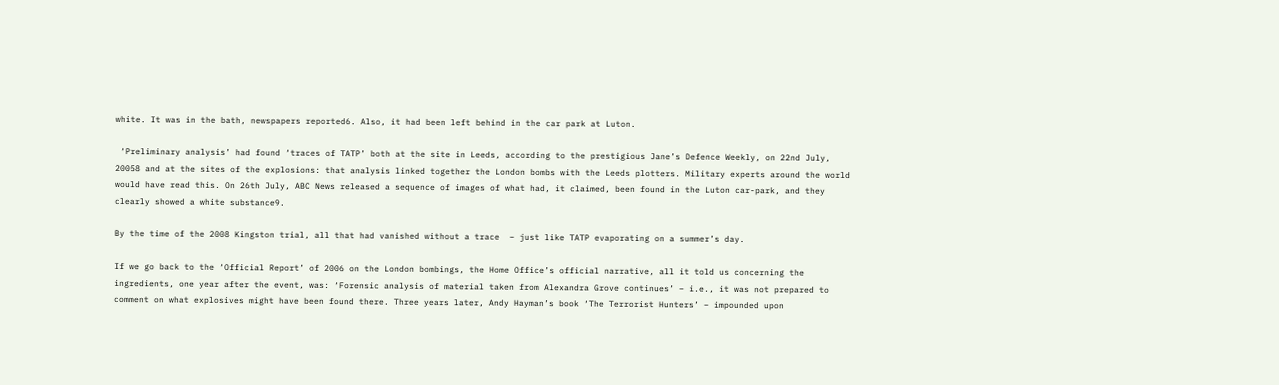white. It was in the bath, newspapers reported6. Also, it had been left behind in the car park at Luton.

 ‘Preliminary analysis’ had found ‘traces of TATP’ both at the site in Leeds, according to the prestigious Jane’s Defence Weekly, on 22nd July, 20058 and at the sites of the explosions: that analysis linked together the London bombs with the Leeds plotters. Military experts around the world would have read this. On 26th July, ABC News released a sequence of images of what had, it claimed, been found in the Luton car-park, and they clearly showed a white substance9.

By the time of the 2008 Kingston trial, all that had vanished without a trace  – just like TATP evaporating on a summer’s day.

If we go back to the ‘Official Report’ of 2006 on the London bombings, the Home Office’s official narrative, all it told us concerning the ingredients, one year after the event, was: ‘Forensic analysis of material taken from Alexandra Grove continues’ – i.e., it was not prepared to comment on what explosives might have been found there. Three years later, Andy Hayman’s book ‘The Terrorist Hunters’ – impounded upon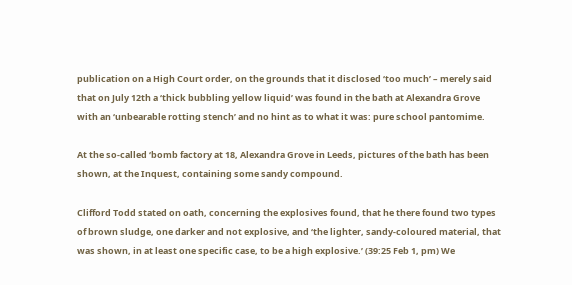publication on a High Court order, on the grounds that it disclosed ‘too much’ – merely said that on July 12th a ‘thick bubbling yellow liquid’ was found in the bath at Alexandra Grove with an ‘unbearable rotting stench’ and no hint as to what it was: pure school pantomime.

At the so-called ‘bomb factory at 18, Alexandra Grove in Leeds, pictures of the bath has been shown, at the Inquest, containing some sandy compound.

Clifford Todd stated on oath, concerning the explosives found, that he there found two types of brown sludge, one darker and not explosive, and ‘the lighter, sandy-coloured material, that was shown, in at least one specific case, to be a high explosive.’ (39:25 Feb 1, pm) We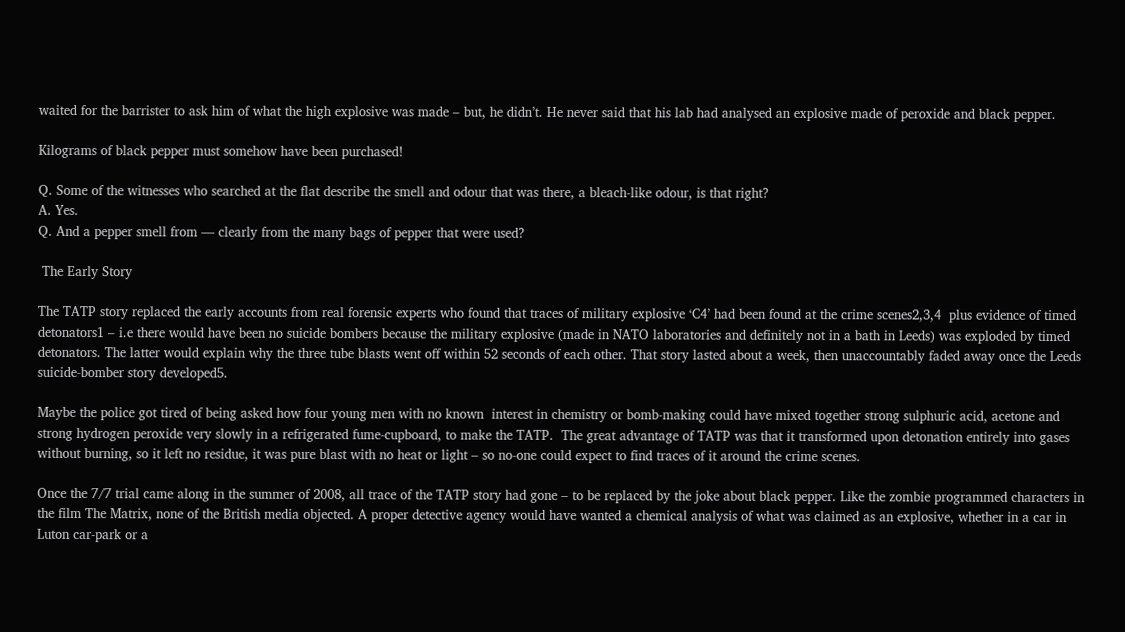waited for the barrister to ask him of what the high explosive was made – but, he didn’t. He never said that his lab had analysed an explosive made of peroxide and black pepper.

Kilograms of black pepper must somehow have been purchased!

Q. Some of the witnesses who searched at the flat describe the smell and odour that was there, a bleach-like odour, is that right?
A. Yes.
Q. And a pepper smell from — clearly from the many bags of pepper that were used?

 The Early Story

The TATP story replaced the early accounts from real forensic experts who found that traces of military explosive ‘C4’ had been found at the crime scenes2,3,4  plus evidence of timed detonators1 – i.e there would have been no suicide bombers because the military explosive (made in NATO laboratories and definitely not in a bath in Leeds) was exploded by timed detonators. The latter would explain why the three tube blasts went off within 52 seconds of each other. That story lasted about a week, then unaccountably faded away once the Leeds suicide-bomber story developed5.

Maybe the police got tired of being asked how four young men with no known  interest in chemistry or bomb-making could have mixed together strong sulphuric acid, acetone and strong hydrogen peroxide very slowly in a refrigerated fume-cupboard, to make the TATP.  The great advantage of TATP was that it transformed upon detonation entirely into gases without burning, so it left no residue, it was pure blast with no heat or light – so no-one could expect to find traces of it around the crime scenes.

Once the 7/7 trial came along in the summer of 2008, all trace of the TATP story had gone – to be replaced by the joke about black pepper. Like the zombie programmed characters in the film The Matrix, none of the British media objected. A proper detective agency would have wanted a chemical analysis of what was claimed as an explosive, whether in a car in Luton car-park or a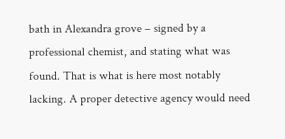bath in Alexandra grove – signed by a professional chemist, and stating what was found. That is what is here most notably lacking. A proper detective agency would need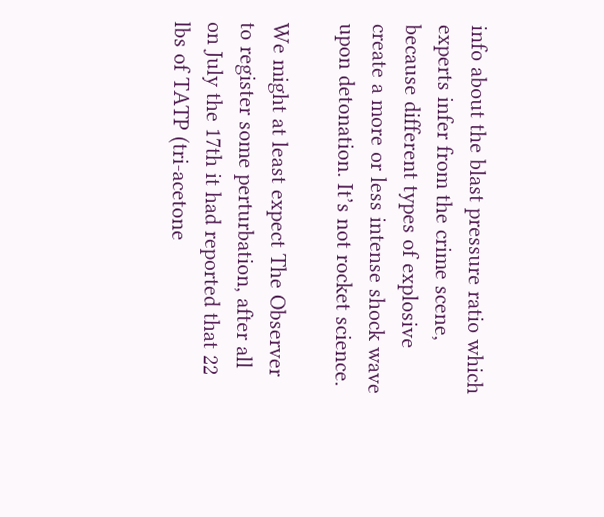info about the blast pressure ratio which experts infer from the crime scene, because different types of explosive create a more or less intense shock wave upon detonation. It’s not rocket science.

We might at least expect The Observer to register some perturbation, after all on July the 17th it had reported that 22 lbs of TATP (tri-acetone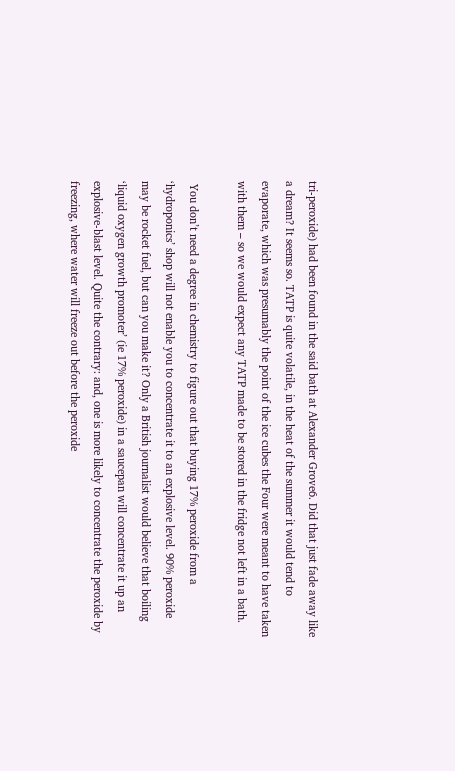tri-peroxide) had been found in the said bath at Alexander Grove6. Did that just fade away like a dream? It seems so. TATP is quite volatile, in the heat of the summer it would tend to evaporate, which was presumably the point of the ice cubes the Four were meant to have taken with them – so we would expect any TATP made to be stored in the fridge not left in a bath.

 You don’t need a degree in chemistry to figure out that buying 17% peroxide from a ‘hydroponics’ shop will not enable you to concentrate it to an explosive level. 90% peroxide may be rocket fuel, but can you make it? Only a British journalist would believe that boiling ‘liquid oxygen growth promoter’ (ie 17% peroxide) in a saucepan will concentrate it up an explosive-blast level. Quite the contrary: and, one is more likely to concentrate the peroxide by freezing, where water will freeze out before the peroxide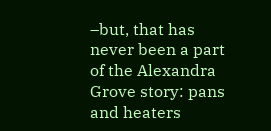–but, that has never been a part of the Alexandra Grove story: pans and heaters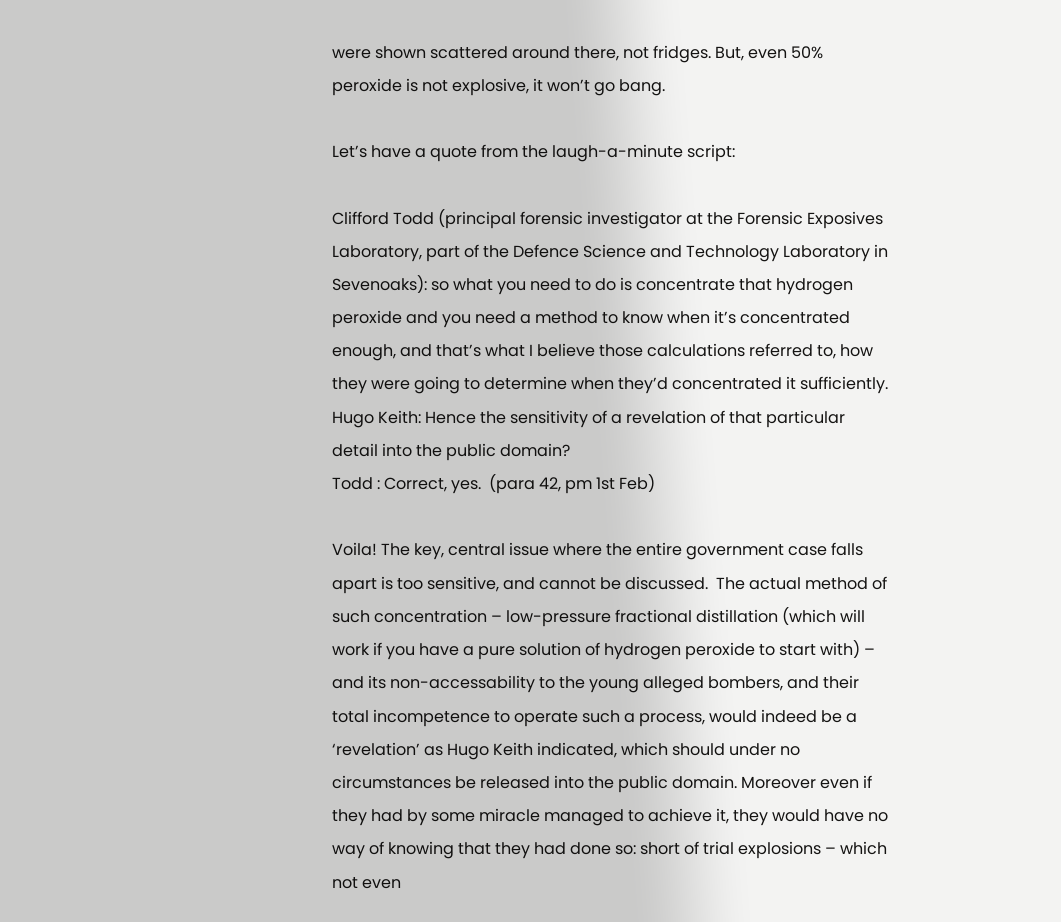were shown scattered around there, not fridges. But, even 50% peroxide is not explosive, it won’t go bang.

Let’s have a quote from the laugh-a-minute script:

Clifford Todd (principal forensic investigator at the Forensic Exposives Laboratory, part of the Defence Science and Technology Laboratory in Sevenoaks): so what you need to do is concentrate that hydrogen peroxide and you need a method to know when it’s concentrated enough, and that’s what I believe those calculations referred to, how they were going to determine when they’d concentrated it sufficiently.
Hugo Keith: Hence the sensitivity of a revelation of that particular detail into the public domain?
Todd : Correct, yes.  (para 42, pm 1st Feb)

Voila! The key, central issue where the entire government case falls apart is too sensitive, and cannot be discussed.  The actual method of such concentration – low-pressure fractional distillation (which will work if you have a pure solution of hydrogen peroxide to start with) – and its non-accessability to the young alleged bombers, and their total incompetence to operate such a process, would indeed be a ‘revelation’ as Hugo Keith indicated, which should under no circumstances be released into the public domain. Moreover even if they had by some miracle managed to achieve it, they would have no way of knowing that they had done so: short of trial explosions – which not even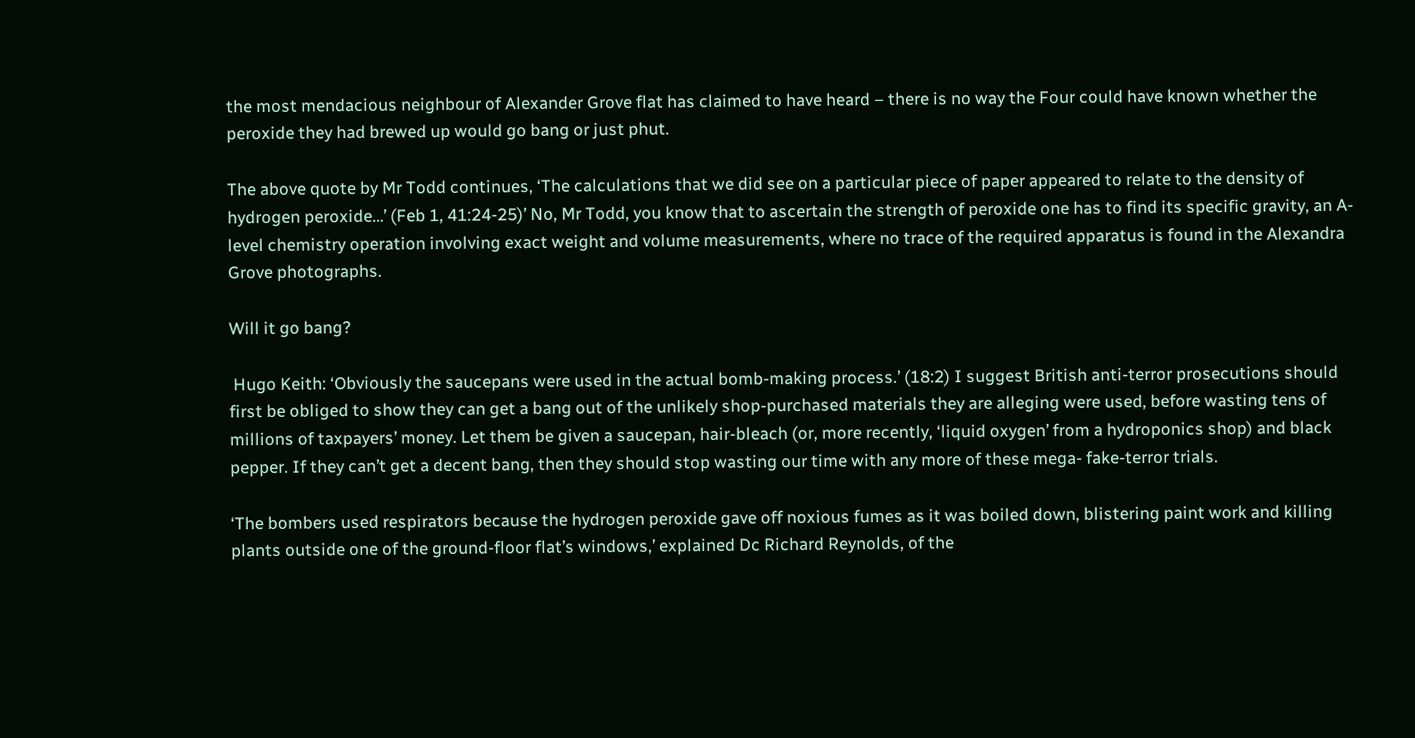the most mendacious neighbour of Alexander Grove flat has claimed to have heard – there is no way the Four could have known whether the peroxide they had brewed up would go bang or just phut.

The above quote by Mr Todd continues, ‘The calculations that we did see on a particular piece of paper appeared to relate to the density of hydrogen peroxide…’ (Feb 1, 41:24-25)’ No, Mr Todd, you know that to ascertain the strength of peroxide one has to find its specific gravity, an A-level chemistry operation involving exact weight and volume measurements, where no trace of the required apparatus is found in the Alexandra Grove photographs.

Will it go bang?

 Hugo Keith: ‘Obviously the saucepans were used in the actual bomb-making process.’ (18:2) I suggest British anti-terror prosecutions should first be obliged to show they can get a bang out of the unlikely shop-purchased materials they are alleging were used, before wasting tens of millions of taxpayers’ money. Let them be given a saucepan, hair-bleach (or, more recently, ‘liquid oxygen’ from a hydroponics shop) and black pepper. If they can’t get a decent bang, then they should stop wasting our time with any more of these mega- fake-terror trials.

‘The bombers used respirators because the hydrogen peroxide gave off noxious fumes as it was boiled down, blistering paint work and killing plants outside one of the ground-floor flat’s windows,’ explained Dc Richard Reynolds, of the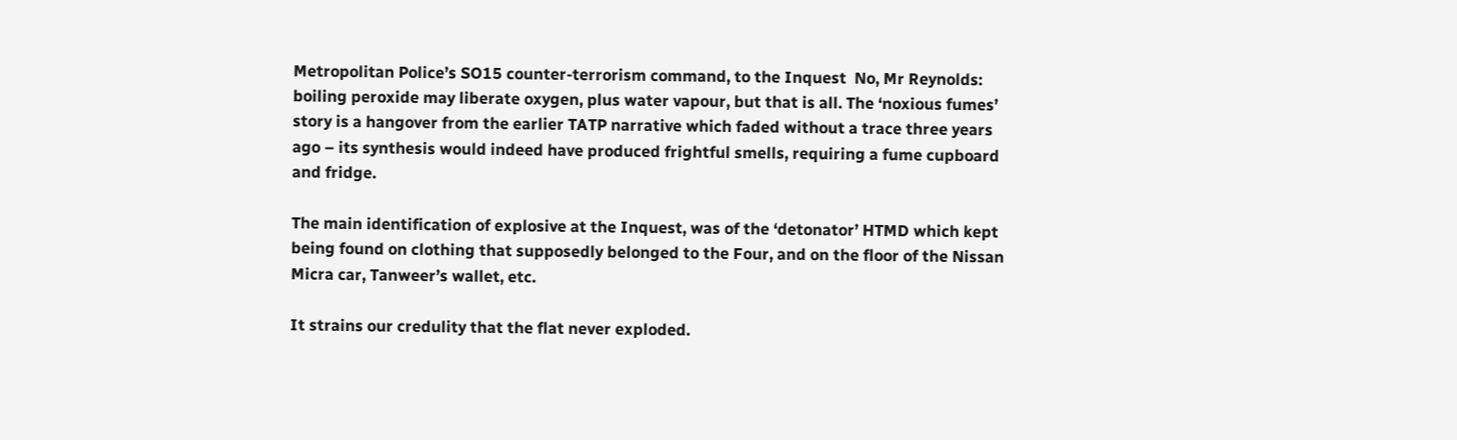Metropolitan Police’s SO15 counter-terrorism command, to the Inquest  No, Mr Reynolds: boiling peroxide may liberate oxygen, plus water vapour, but that is all. The ‘noxious fumes’ story is a hangover from the earlier TATP narrative which faded without a trace three years ago – its synthesis would indeed have produced frightful smells, requiring a fume cupboard and fridge.

The main identification of explosive at the Inquest, was of the ‘detonator’ HTMD which kept being found on clothing that supposedly belonged to the Four, and on the floor of the Nissan Micra car, Tanweer’s wallet, etc.

It strains our credulity that the flat never exploded.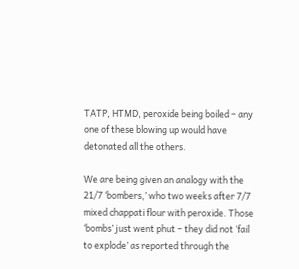TATP, HTMD, peroxide being boiled – any one of these blowing up would have detonated all the others.

We are being given an analogy with the 21/7 ‘bombers,’ who two weeks after 7/7 mixed chappati flour with peroxide. Those ‘bombs’ just went phut – they did not ‘fail to explode’ as reported through the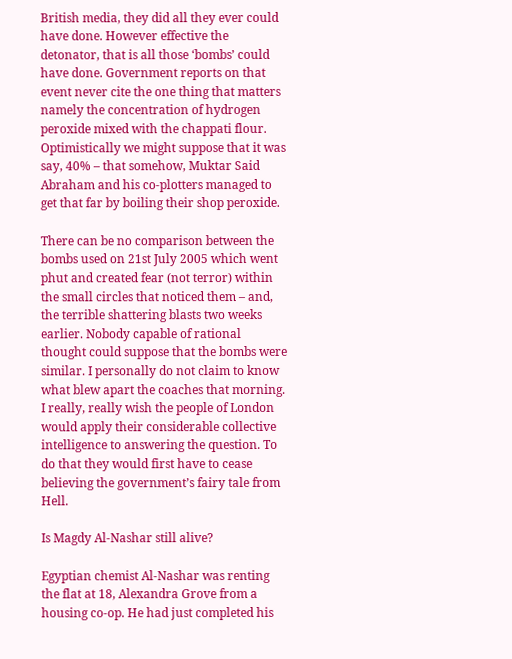British media, they did all they ever could have done. However effective the detonator, that is all those ‘bombs’ could have done. Government reports on that event never cite the one thing that matters namely the concentration of hydrogen peroxide mixed with the chappati flour. Optimistically we might suppose that it was say, 40% – that somehow, Muktar Said Abraham and his co-plotters managed to get that far by boiling their shop peroxide.

There can be no comparison between the bombs used on 21st July 2005 which went phut and created fear (not terror) within the small circles that noticed them – and, the terrible shattering blasts two weeks earlier. Nobody capable of rational thought could suppose that the bombs were similar. I personally do not claim to know what blew apart the coaches that morning. I really, really wish the people of London would apply their considerable collective intelligence to answering the question. To do that they would first have to cease believing the government’s fairy tale from Hell.

Is Magdy Al-Nashar still alive?

Egyptian chemist Al-Nashar was renting the flat at 18, Alexandra Grove from a housing co-op. He had just completed his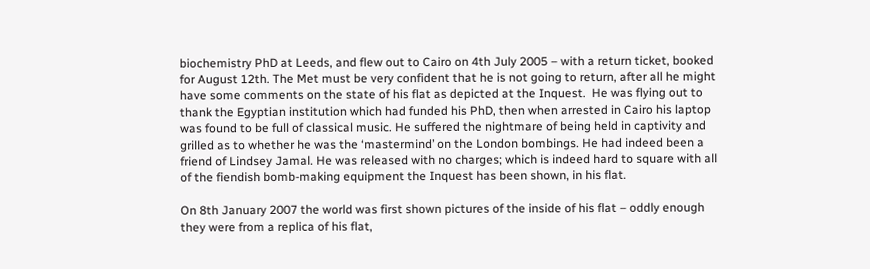biochemistry PhD at Leeds, and flew out to Cairo on 4th July 2005 – with a return ticket, booked for August 12th. The Met must be very confident that he is not going to return, after all he might have some comments on the state of his flat as depicted at the Inquest.  He was flying out to thank the Egyptian institution which had funded his PhD, then when arrested in Cairo his laptop was found to be full of classical music. He suffered the nightmare of being held in captivity and grilled as to whether he was the ‘mastermind’ on the London bombings. He had indeed been a friend of Lindsey Jamal. He was released with no charges; which is indeed hard to square with all of the fiendish bomb-making equipment the Inquest has been shown, in his flat.

On 8th January 2007 the world was first shown pictures of the inside of his flat – oddly enough they were from a replica of his flat,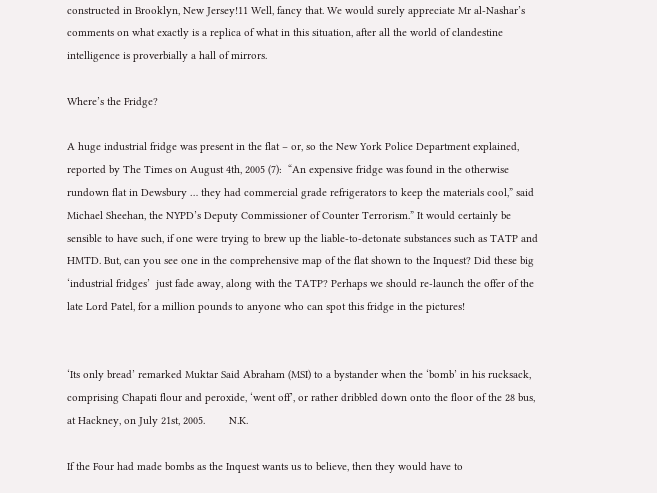constructed in Brooklyn, New Jersey!11 Well, fancy that. We would surely appreciate Mr al-Nashar’s comments on what exactly is a replica of what in this situation, after all the world of clandestine intelligence is proverbially a hall of mirrors.

Where’s the Fridge?

A huge industrial fridge was present in the flat – or, so the New York Police Department explained, reported by The Times on August 4th, 2005 (7):  “An expensive fridge was found in the otherwise rundown flat in Dewsbury … they had commercial grade refrigerators to keep the materials cool,” said Michael Sheehan, the NYPD’s Deputy Commissioner of Counter Terrorism.” It would certainly be sensible to have such, if one were trying to brew up the liable-to-detonate substances such as TATP and HMTD. But, can you see one in the comprehensive map of the flat shown to the Inquest? Did these big ‘industrial fridges’  just fade away, along with the TATP? Perhaps we should re-launch the offer of the late Lord Patel, for a million pounds to anyone who can spot this fridge in the pictures!


‘Its only bread’ remarked Muktar Said Abraham (MSI) to a bystander when the ‘bomb’ in his rucksack, comprising Chapati flour and peroxide, ‘went off’, or rather dribbled down onto the floor of the 28 bus, at Hackney, on July 21st, 2005.        N.K.

If the Four had made bombs as the Inquest wants us to believe, then they would have to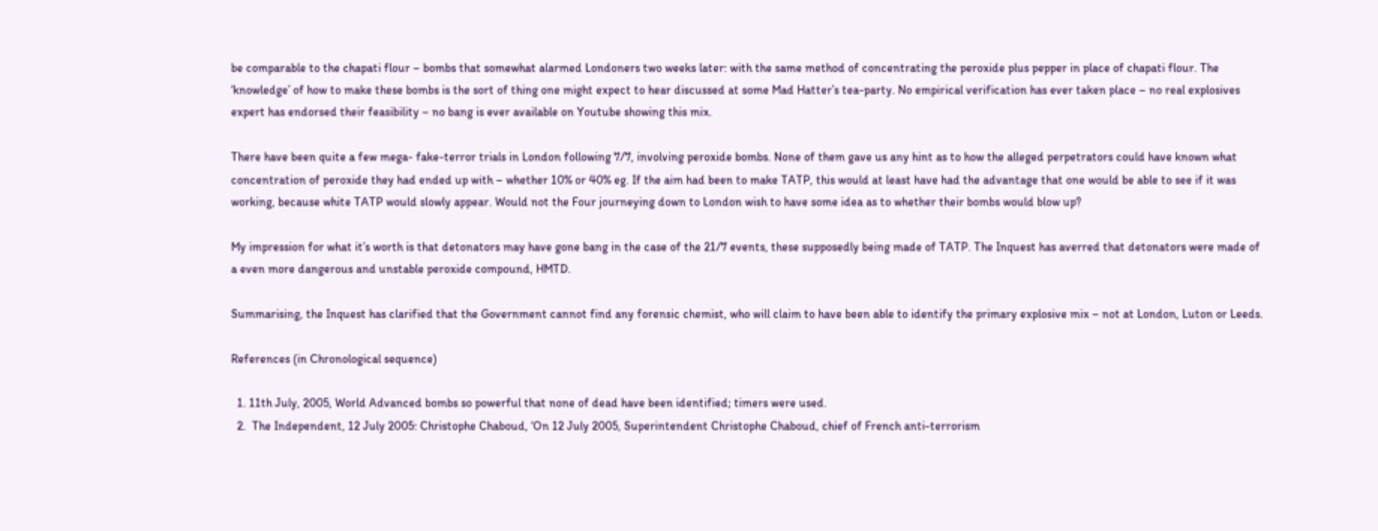be comparable to the chapati flour – bombs that somewhat alarmed Londoners two weeks later: with the same method of concentrating the peroxide plus pepper in place of chapati flour. The ‘knowledge’ of how to make these bombs is the sort of thing one might expect to hear discussed at some Mad Hatter’s tea-party. No empirical verification has ever taken place – no real explosives expert has endorsed their feasibility – no bang is ever available on Youtube showing this mix.

There have been quite a few mega- fake-terror trials in London following 7/7, involving peroxide bombs. None of them gave us any hint as to how the alleged perpetrators could have known what concentration of peroxide they had ended up with – whether 10% or 40% eg. If the aim had been to make TATP, this would at least have had the advantage that one would be able to see if it was working, because white TATP would slowly appear. Would not the Four journeying down to London wish to have some idea as to whether their bombs would blow up?

My impression for what it’s worth is that detonators may have gone bang in the case of the 21/7 events, these supposedly being made of TATP. The Inquest has averred that detonators were made of a even more dangerous and unstable peroxide compound, HMTD.

Summarising, the Inquest has clarified that the Government cannot find any forensic chemist, who will claim to have been able to identify the primary explosive mix – not at London, Luton or Leeds.

References (in Chronological sequence)

  1. 11th July, 2005, World Advanced bombs so powerful that none of dead have been identified; timers were used.
  2.  The Independent, 12 July 2005: Christophe Chaboud, ‘On 12 July 2005, Superintendent Christophe Chaboud, chief of French anti-terrorism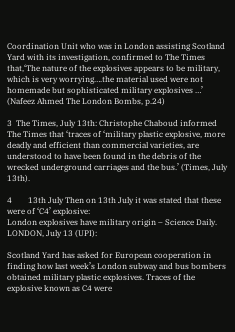Coordination Unit who was in London assisting Scotland Yard with its investigation, confirmed to The Times that,‘The nature of the explosives appears to be military, which is very worrying….the material used were not homemade but sophisticated military explosives …’ (Nafeez Ahmed The London Bombs, p.24)

3  The Times, July 13th: Christophe Chaboud informed The Times that ‘traces of ‘military plastic explosive, more deadly and efficient than commercial varieties, are understood to have been found in the debris of the wrecked underground carriages and the bus.’ (Times, July 13th).

4        13th July Then on 13th July it was stated that these were of ‘C4’ explosive:
London explosives have military origin – Science Daily. LONDON, July 13 (UPI):

Scotland Yard has asked for European cooperation in finding how last week’s London subway and bus bombers obtained military plastic explosives. Traces of the explosive known as C4 were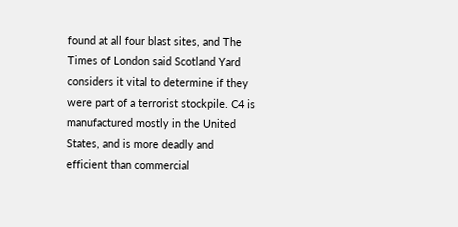found at all four blast sites, and The Times of London said Scotland Yard considers it vital to determine if they were part of a terrorist stockpile. C4 is manufactured mostly in the United States, and is more deadly and efficient than commercial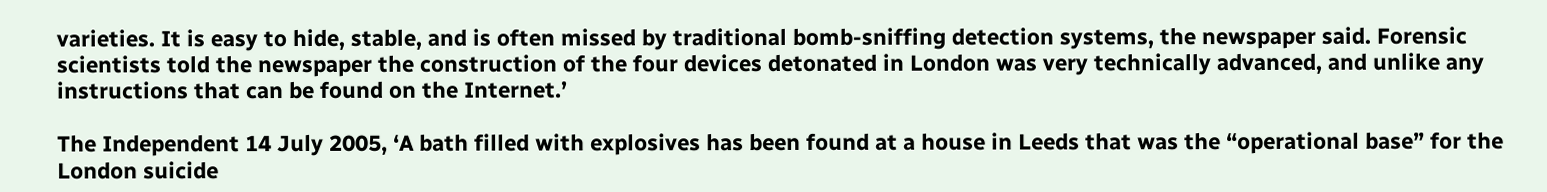varieties. It is easy to hide, stable, and is often missed by traditional bomb-sniffing detection systems, the newspaper said. Forensic scientists told the newspaper the construction of the four devices detonated in London was very technically advanced, and unlike any instructions that can be found on the Internet.’

The Independent 14 July 2005, ‘A bath filled with explosives has been found at a house in Leeds that was the “operational base” for the London suicide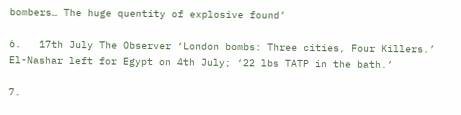bombers… The huge quentity of explosive found’

6.   17th July The Observer ‘London bombs: Three cities, Four Killers.’ El-Nashar left for Egypt on 4th July; ‘22 lbs TATP in the bath.’

7.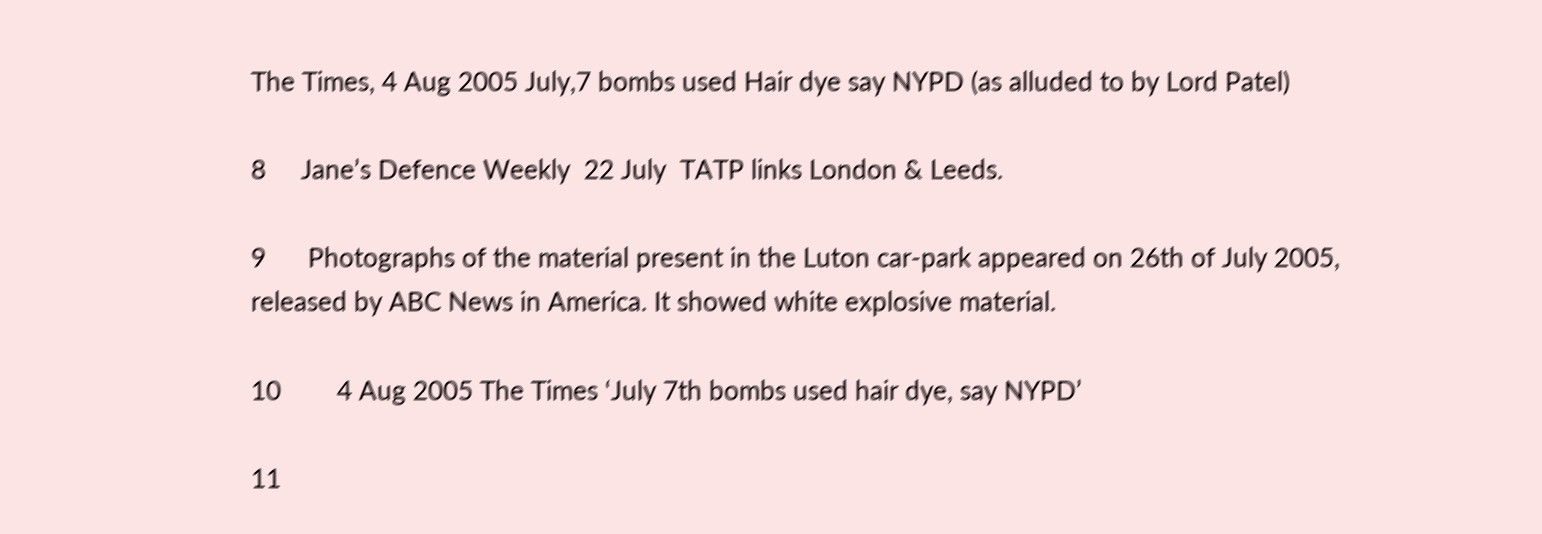The Times, 4 Aug 2005 July,7 bombs used Hair dye say NYPD (as alluded to by Lord Patel)

8     Jane’s Defence Weekly  22 July  TATP links London & Leeds.

9      Photographs of the material present in the Luton car-park appeared on 26th of July 2005, released by ABC News in America. It showed white explosive material.

10        4 Aug 2005 The Times ‘July 7th bombs used hair dye, say NYPD’

11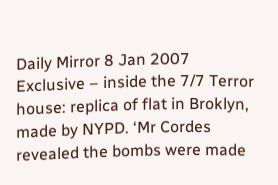Daily Mirror 8 Jan 2007   Exclusive – inside the 7/7 Terror house: replica of flat in Broklyn, made by NYPD. ‘Mr Cordes revealed the bombs were made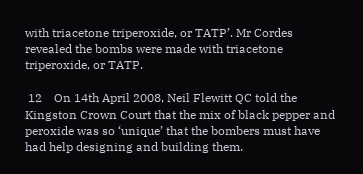with triacetone triperoxide, or TATP’. Mr Cordes revealed the bombs were made with triacetone triperoxide, or TATP.

 12    On 14th April 2008, Neil Flewitt QC told the Kingston Crown Court that the mix of black pepper and peroxide was so ‘unique’ that the bombers must have had help designing and building them.